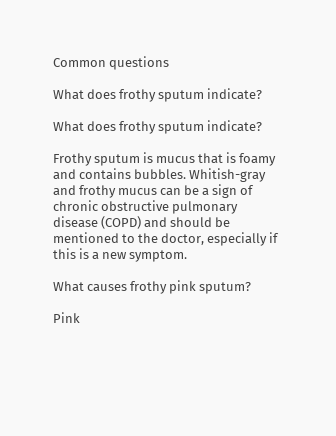Common questions

What does frothy sputum indicate?

What does frothy sputum indicate?

Frothy sputum is mucus that is foamy and contains bubbles. Whitish-gray and frothy mucus can be a sign of chronic obstructive pulmonary disease (COPD) and should be mentioned to the doctor, especially if this is a new symptom.

What causes frothy pink sputum?

Pink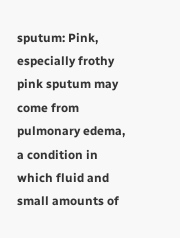sputum: Pink, especially frothy pink sputum may come from pulmonary edema, a condition in which fluid and small amounts of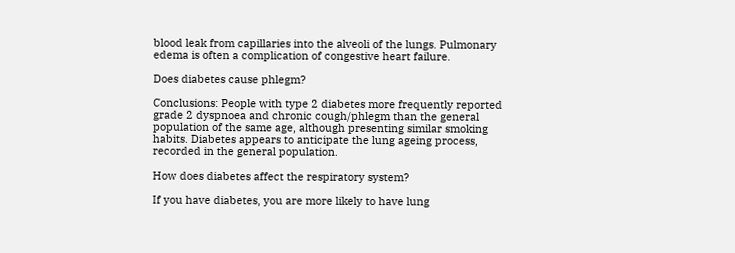blood leak from capillaries into the alveoli of the lungs. Pulmonary edema is often a complication of congestive heart failure.

Does diabetes cause phlegm?

Conclusions: People with type 2 diabetes more frequently reported grade 2 dyspnoea and chronic cough/phlegm than the general population of the same age, although presenting similar smoking habits. Diabetes appears to anticipate the lung ageing process, recorded in the general population.

How does diabetes affect the respiratory system?

If you have diabetes, you are more likely to have lung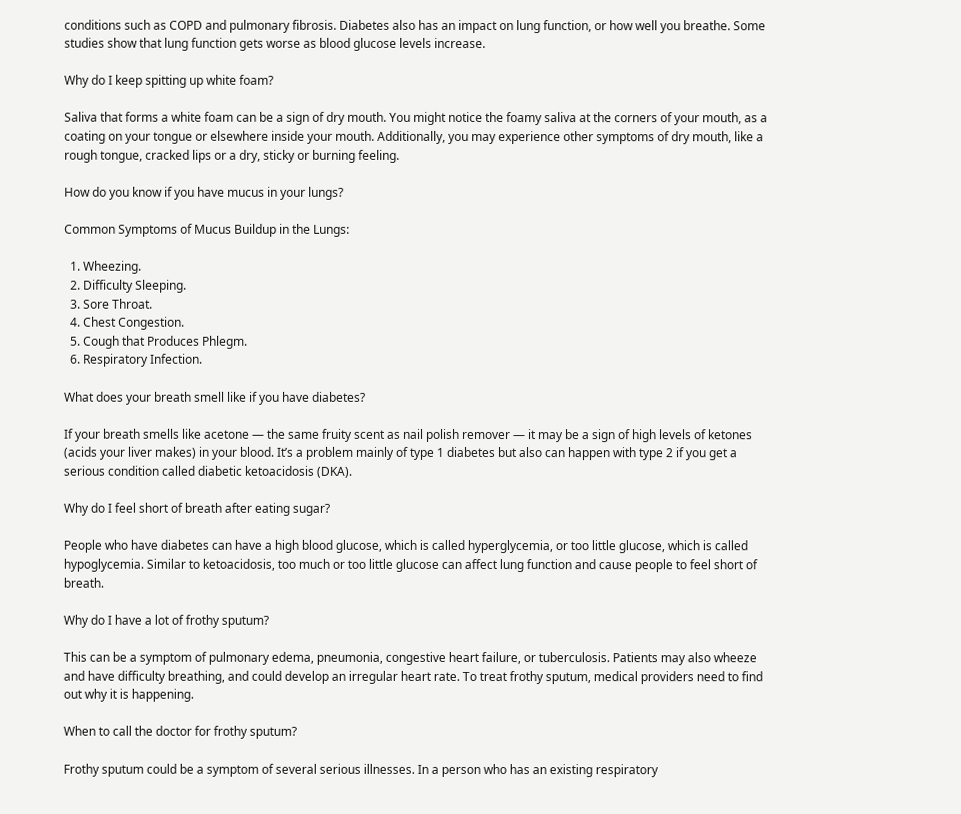conditions such as COPD and pulmonary fibrosis. Diabetes also has an impact on lung function, or how well you breathe. Some studies show that lung function gets worse as blood glucose levels increase.

Why do I keep spitting up white foam?

Saliva that forms a white foam can be a sign of dry mouth. You might notice the foamy saliva at the corners of your mouth, as a coating on your tongue or elsewhere inside your mouth. Additionally, you may experience other symptoms of dry mouth, like a rough tongue, cracked lips or a dry, sticky or burning feeling.

How do you know if you have mucus in your lungs?

Common Symptoms of Mucus Buildup in the Lungs:

  1. Wheezing.
  2. Difficulty Sleeping.
  3. Sore Throat.
  4. Chest Congestion.
  5. Cough that Produces Phlegm.
  6. Respiratory Infection.

What does your breath smell like if you have diabetes?

If your breath smells like acetone — the same fruity scent as nail polish remover — it may be a sign of high levels of ketones (acids your liver makes) in your blood. It’s a problem mainly of type 1 diabetes but also can happen with type 2 if you get a serious condition called diabetic ketoacidosis (DKA).

Why do I feel short of breath after eating sugar?

People who have diabetes can have a high blood glucose, which is called hyperglycemia, or too little glucose, which is called hypoglycemia. Similar to ketoacidosis, too much or too little glucose can affect lung function and cause people to feel short of breath.

Why do I have a lot of frothy sputum?

This can be a symptom of pulmonary edema, pneumonia, congestive heart failure, or tuberculosis. Patients may also wheeze and have difficulty breathing, and could develop an irregular heart rate. To treat frothy sputum, medical providers need to find out why it is happening.

When to call the doctor for frothy sputum?

Frothy sputum could be a symptom of several serious illnesses. In a person who has an existing respiratory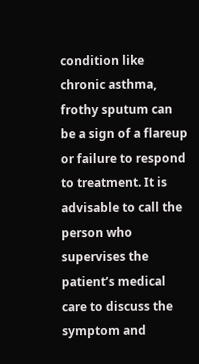condition like chronic asthma, frothy sputum can be a sign of a flareup or failure to respond to treatment. It is advisable to call the person who supervises the patient’s medical care to discuss the symptom and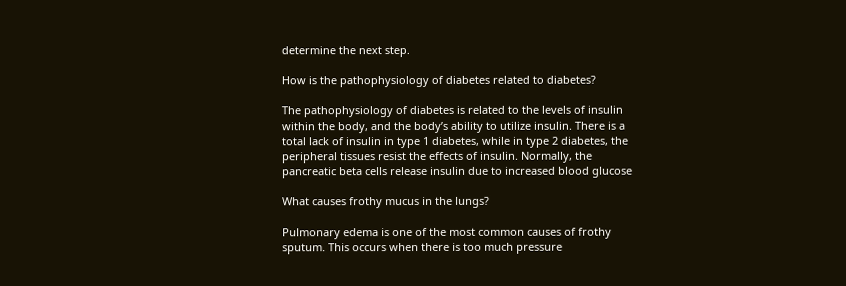determine the next step.

How is the pathophysiology of diabetes related to diabetes?

The pathophysiology of diabetes is related to the levels of insulin within the body, and the body’s ability to utilize insulin. There is a total lack of insulin in type 1 diabetes, while in type 2 diabetes, the peripheral tissues resist the effects of insulin. Normally, the pancreatic beta cells release insulin due to increased blood glucose

What causes frothy mucus in the lungs?

Pulmonary edema is one of the most common causes of frothy sputum. This occurs when there is too much pressure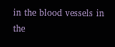in the blood vessels in the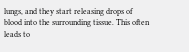lungs, and they start releasing drops of blood into the surrounding tissue. This often leads to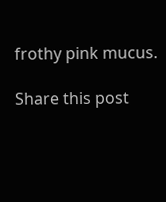frothy pink mucus.

Share this post